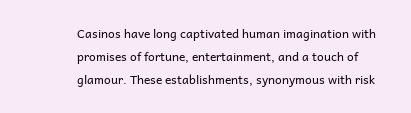Casinos have long captivated human imagination with promises of fortune, entertainment, and a touch of glamour. These establishments, synonymous with risk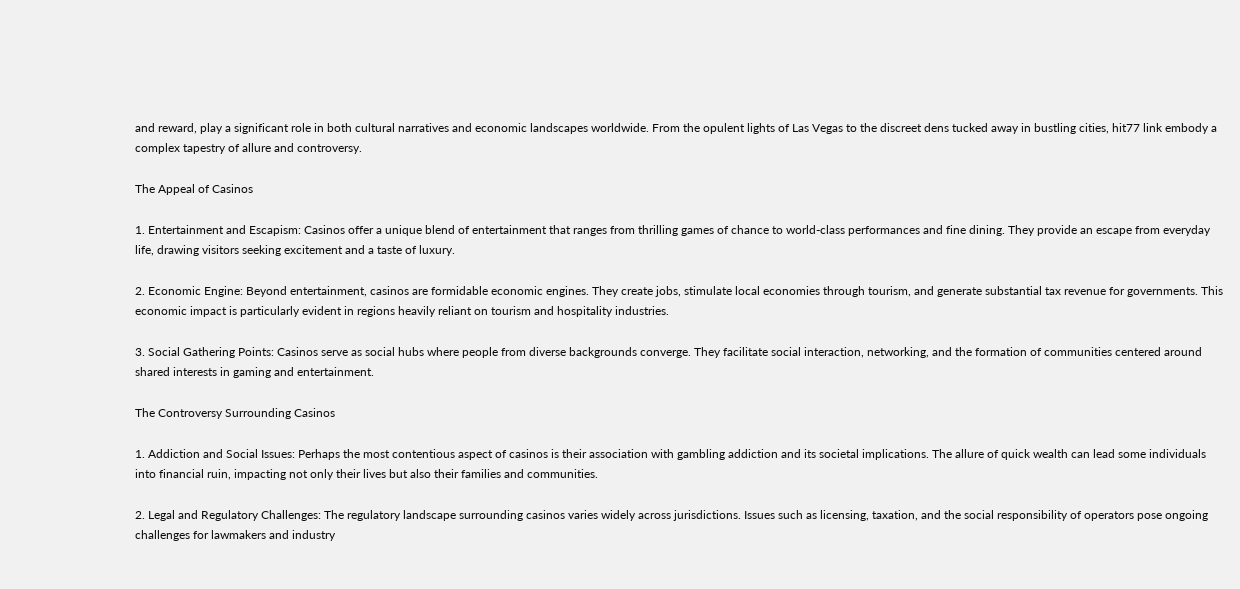and reward, play a significant role in both cultural narratives and economic landscapes worldwide. From the opulent lights of Las Vegas to the discreet dens tucked away in bustling cities, hit77 link embody a complex tapestry of allure and controversy.

The Appeal of Casinos

1. Entertainment and Escapism: Casinos offer a unique blend of entertainment that ranges from thrilling games of chance to world-class performances and fine dining. They provide an escape from everyday life, drawing visitors seeking excitement and a taste of luxury.

2. Economic Engine: Beyond entertainment, casinos are formidable economic engines. They create jobs, stimulate local economies through tourism, and generate substantial tax revenue for governments. This economic impact is particularly evident in regions heavily reliant on tourism and hospitality industries.

3. Social Gathering Points: Casinos serve as social hubs where people from diverse backgrounds converge. They facilitate social interaction, networking, and the formation of communities centered around shared interests in gaming and entertainment.

The Controversy Surrounding Casinos

1. Addiction and Social Issues: Perhaps the most contentious aspect of casinos is their association with gambling addiction and its societal implications. The allure of quick wealth can lead some individuals into financial ruin, impacting not only their lives but also their families and communities.

2. Legal and Regulatory Challenges: The regulatory landscape surrounding casinos varies widely across jurisdictions. Issues such as licensing, taxation, and the social responsibility of operators pose ongoing challenges for lawmakers and industry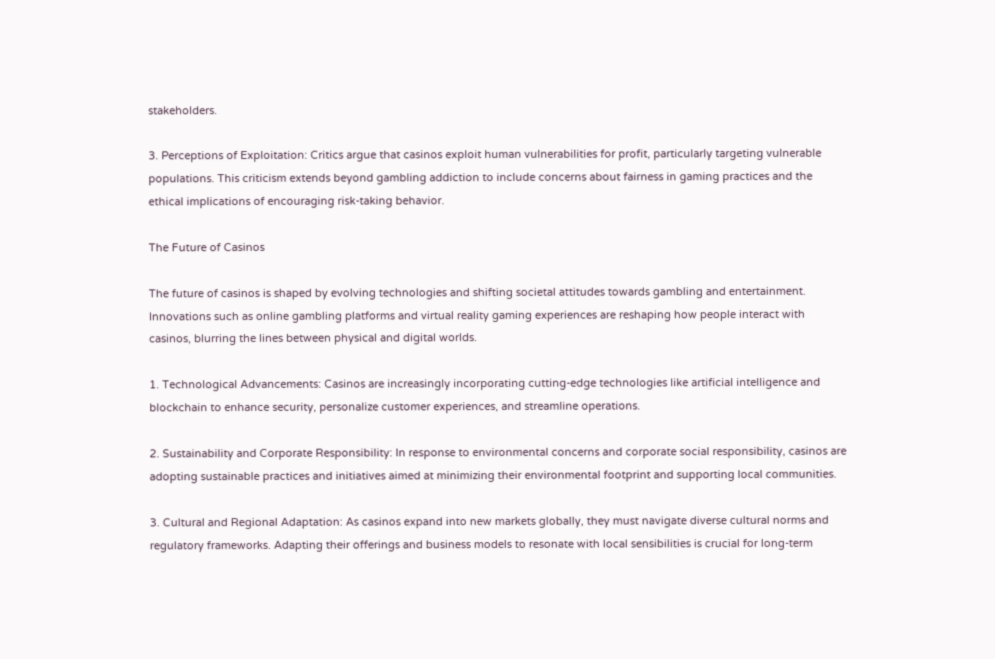stakeholders.

3. Perceptions of Exploitation: Critics argue that casinos exploit human vulnerabilities for profit, particularly targeting vulnerable populations. This criticism extends beyond gambling addiction to include concerns about fairness in gaming practices and the ethical implications of encouraging risk-taking behavior.

The Future of Casinos

The future of casinos is shaped by evolving technologies and shifting societal attitudes towards gambling and entertainment. Innovations such as online gambling platforms and virtual reality gaming experiences are reshaping how people interact with casinos, blurring the lines between physical and digital worlds.

1. Technological Advancements: Casinos are increasingly incorporating cutting-edge technologies like artificial intelligence and blockchain to enhance security, personalize customer experiences, and streamline operations.

2. Sustainability and Corporate Responsibility: In response to environmental concerns and corporate social responsibility, casinos are adopting sustainable practices and initiatives aimed at minimizing their environmental footprint and supporting local communities.

3. Cultural and Regional Adaptation: As casinos expand into new markets globally, they must navigate diverse cultural norms and regulatory frameworks. Adapting their offerings and business models to resonate with local sensibilities is crucial for long-term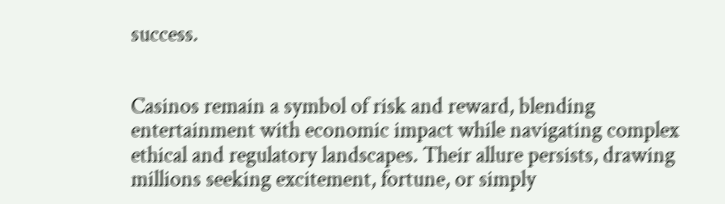success.


Casinos remain a symbol of risk and reward, blending entertainment with economic impact while navigating complex ethical and regulatory landscapes. Their allure persists, drawing millions seeking excitement, fortune, or simply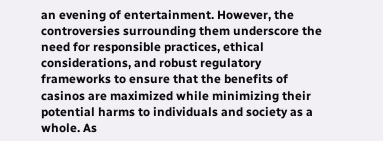an evening of entertainment. However, the controversies surrounding them underscore the need for responsible practices, ethical considerations, and robust regulatory frameworks to ensure that the benefits of casinos are maximized while minimizing their potential harms to individuals and society as a whole. As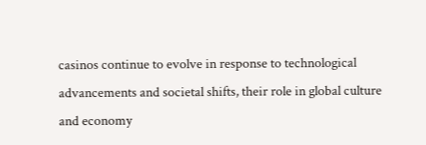casinos continue to evolve in response to technological advancements and societal shifts, their role in global culture and economy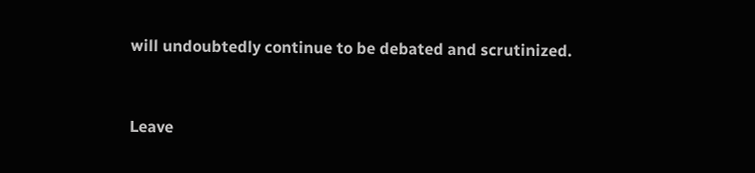will undoubtedly continue to be debated and scrutinized.


Leave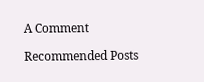A Comment

Recommended Posts